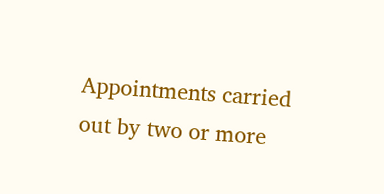Appointments carried out by two or more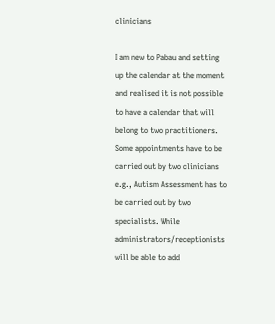clinicians

I am new to Pabau and setting up the calendar at the moment and realised it is not possible to have a calendar that will belong to two practitioners.
Some appointments have to be carried out by two clinicians e.g., Autism Assessment has to be carried out by two specialists. While administrators/receptionists will be able to add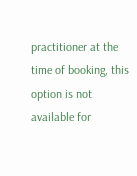practitioner at the time of booking, this option is not available for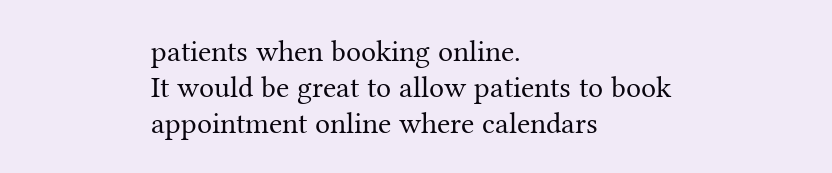patients when booking online.
It would be great to allow patients to book appointment online where calendars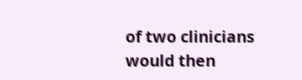of two clinicians would then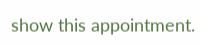show this appointment.